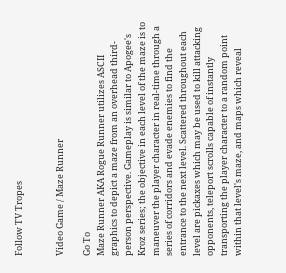Follow TV Tropes


Video Game / Maze Runner

Go To
Maze Runner AKA Rogue Runner utilizes ASCII graphics to depict a maze from an overhead third-person perspective. Gameplay is similar to Apogee's Kroz series; the objective in each level of the maze is to maneuver the player character in real-time through a series of corridors and evade enemies to find the entrance to the next level. Scattered throughout each level are pickaxes which may be used to kill attacking opponents, teleport scrolls capable of instantly transporting the player character to a random point within that level's maze, and maps which reveal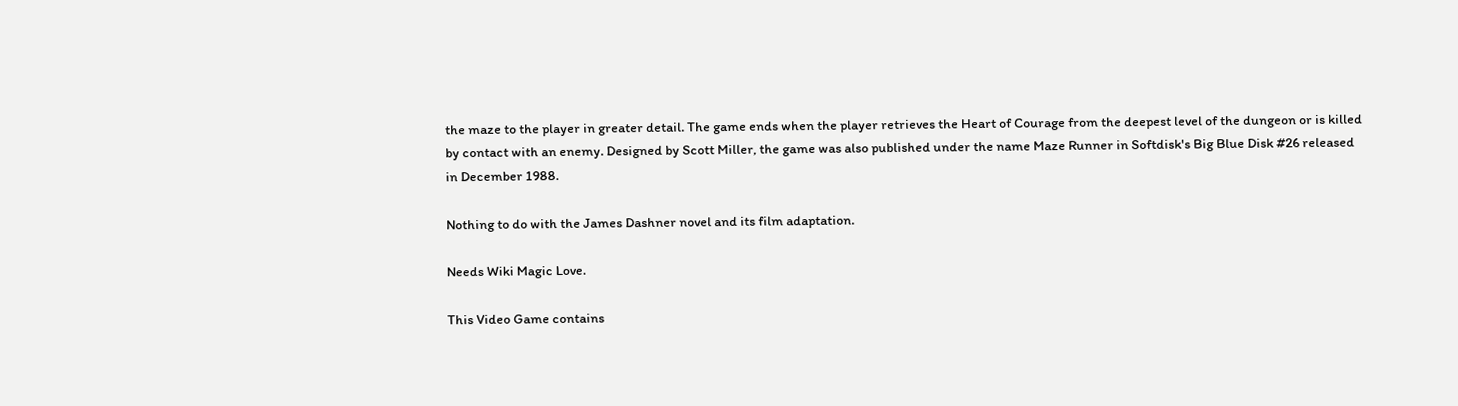the maze to the player in greater detail. The game ends when the player retrieves the Heart of Courage from the deepest level of the dungeon or is killed by contact with an enemy. Designed by Scott Miller, the game was also published under the name Maze Runner in Softdisk's Big Blue Disk #26 released in December 1988.

Nothing to do with the James Dashner novel and its film adaptation.

Needs Wiki Magic Love.

This Video Game contains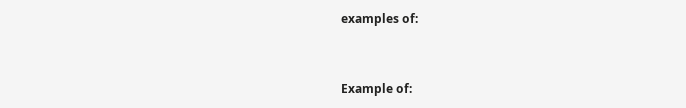examples of:


Example of: